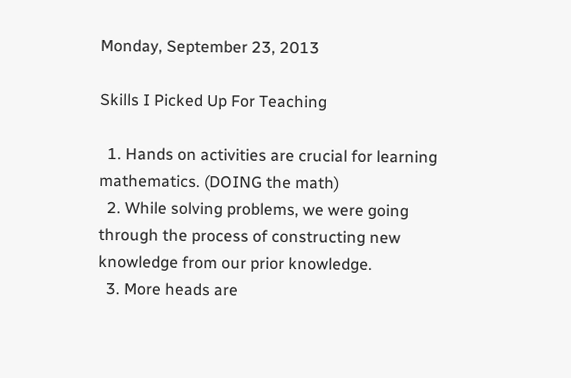Monday, September 23, 2013

Skills I Picked Up For Teaching

  1. Hands on activities are crucial for learning mathematics. (DOING the math)
  2. While solving problems, we were going through the process of constructing new knowledge from our prior knowledge.
  3. More heads are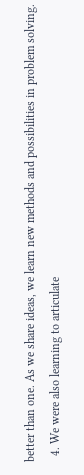better than one. As we share ideas, we learn new methods and possibilities in problem solving.
  4. We were also learning to articulate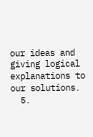our ideas and giving logical explanations to our solutions.
  5.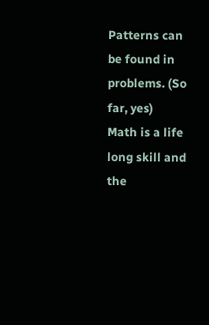Patterns can be found in problems. (So far, yes)
Math is a life long skill and the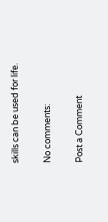skills can be used for life.

No comments:

Post a Comment